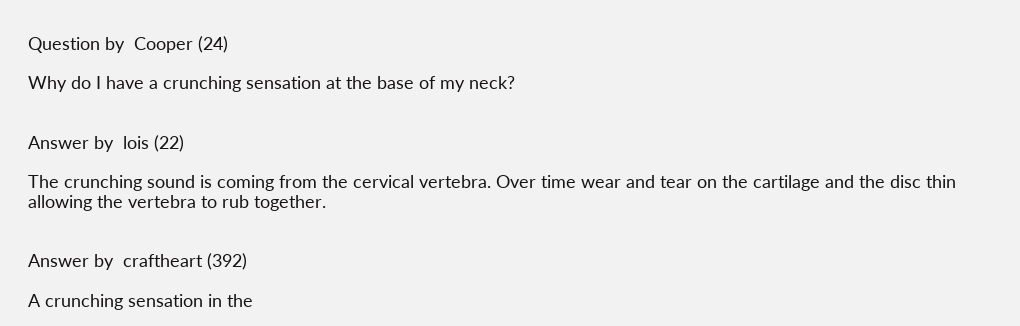Question by  Cooper (24)

Why do I have a crunching sensation at the base of my neck?


Answer by  lois (22)

The crunching sound is coming from the cervical vertebra. Over time wear and tear on the cartilage and the disc thin allowing the vertebra to rub together.


Answer by  craftheart (392)

A crunching sensation in the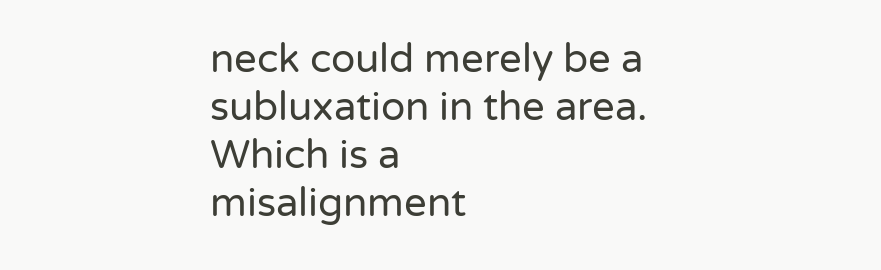neck could merely be a subluxation in the area. Which is a misalignment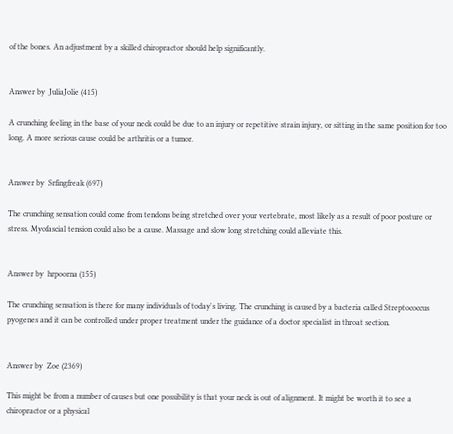of the bones. An adjustment by a skilled chiropractor should help significantly.


Answer by  JuliaJolie (415)

A crunching feeling in the base of your neck could be due to an injury or repetitive strain injury, or sitting in the same position for too long. A more serious cause could be arthritis or a tumor.


Answer by  Srfingfreak (697)

The crunching sensation could come from tendons being stretched over your vertebrate, most likely as a result of poor posture or stress. Myofascial tension could also be a cause. Massage and slow long stretching could alleviate this.


Answer by  hrpoorna (155)

The crunching sensation is there for many individuals of today's living. The crunching is caused by a bacteria called Streptococcus pyogenes and it can be controlled under proper treatment under the guidance of a doctor specialist in throat section.


Answer by  Zoe (2369)

This might be from a number of causes but one possibility is that your neck is out of alignment. It might be worth it to see a chiropractor or a physical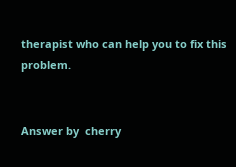therapist who can help you to fix this problem.


Answer by  cherry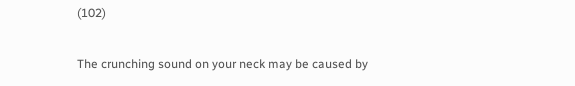(102)

The crunching sound on your neck may be caused by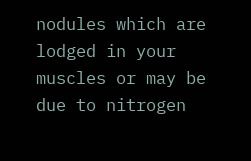nodules which are lodged in your muscles or may be due to nitrogen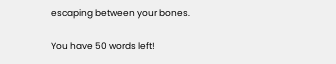escaping between your bones.

You have 50 words left!